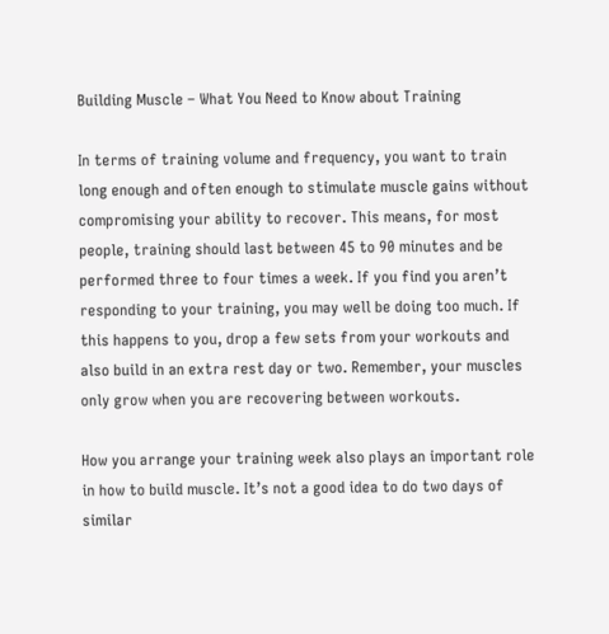Building Muscle – What You Need to Know about Training

In terms of training volume and frequency, you want to train long enough and often enough to stimulate muscle gains without compromising your ability to recover. This means, for most people, training should last between 45 to 90 minutes and be performed three to four times a week. If you find you aren’t responding to your training, you may well be doing too much. If this happens to you, drop a few sets from your workouts and also build in an extra rest day or two. Remember, your muscles only grow when you are recovering between workouts.

How you arrange your training week also plays an important role in how to build muscle. It’s not a good idea to do two days of similar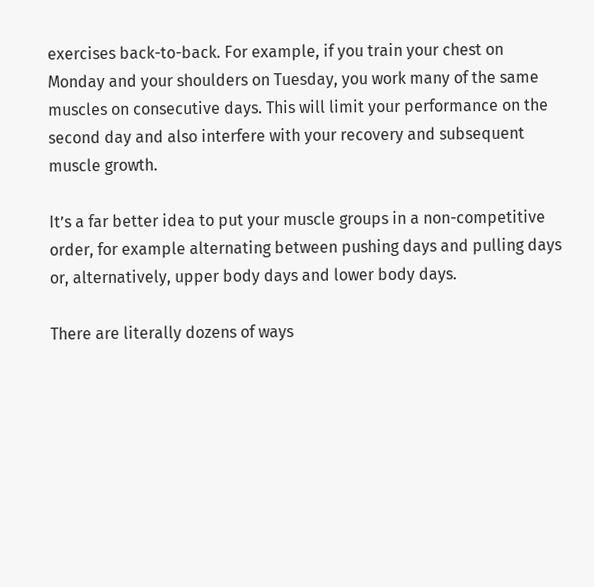exercises back-to-back. For example, if you train your chest on Monday and your shoulders on Tuesday, you work many of the same muscles on consecutive days. This will limit your performance on the second day and also interfere with your recovery and subsequent muscle growth.

It’s a far better idea to put your muscle groups in a non-competitive order, for example alternating between pushing days and pulling days or, alternatively, upper body days and lower body days.

There are literally dozens of ways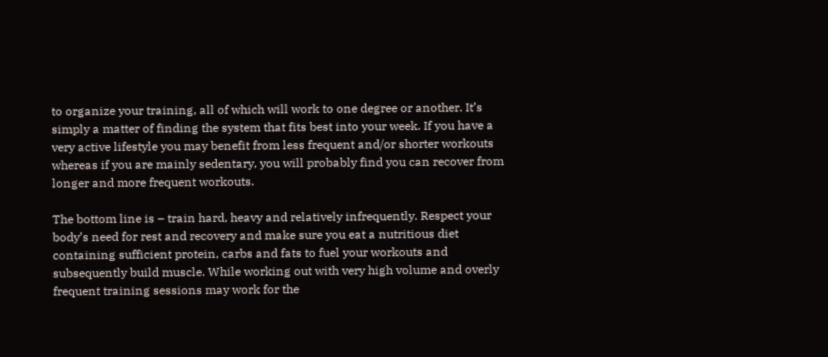to organize your training, all of which will work to one degree or another. It’s simply a matter of finding the system that fits best into your week. If you have a very active lifestyle you may benefit from less frequent and/or shorter workouts whereas if you are mainly sedentary, you will probably find you can recover from longer and more frequent workouts.

The bottom line is – train hard, heavy and relatively infrequently. Respect your body’s need for rest and recovery and make sure you eat a nutritious diet containing sufficient protein, carbs and fats to fuel your workouts and subsequently build muscle. While working out with very high volume and overly frequent training sessions may work for the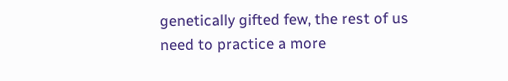genetically gifted few, the rest of us need to practice a more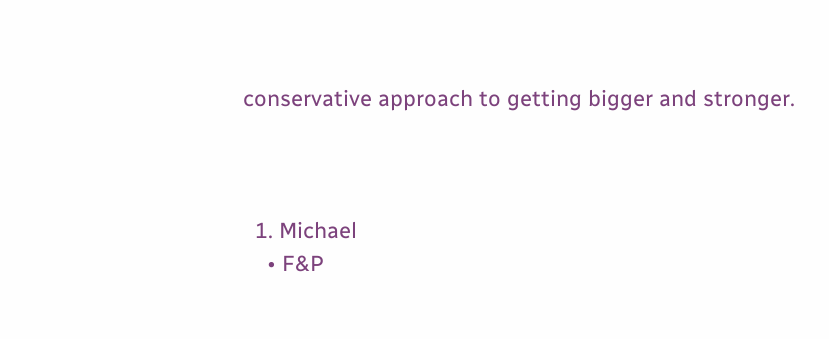conservative approach to getting bigger and stronger.



  1. Michael
    • F&P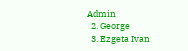Admin
  2. George
  3. Ezgeta Ivan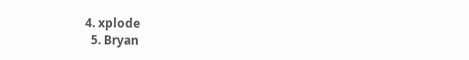4. xplode
  5. Bryan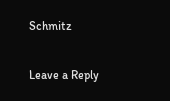Schmitz

Leave a Reply